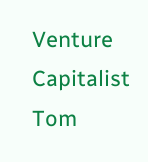Venture Capitalist Tom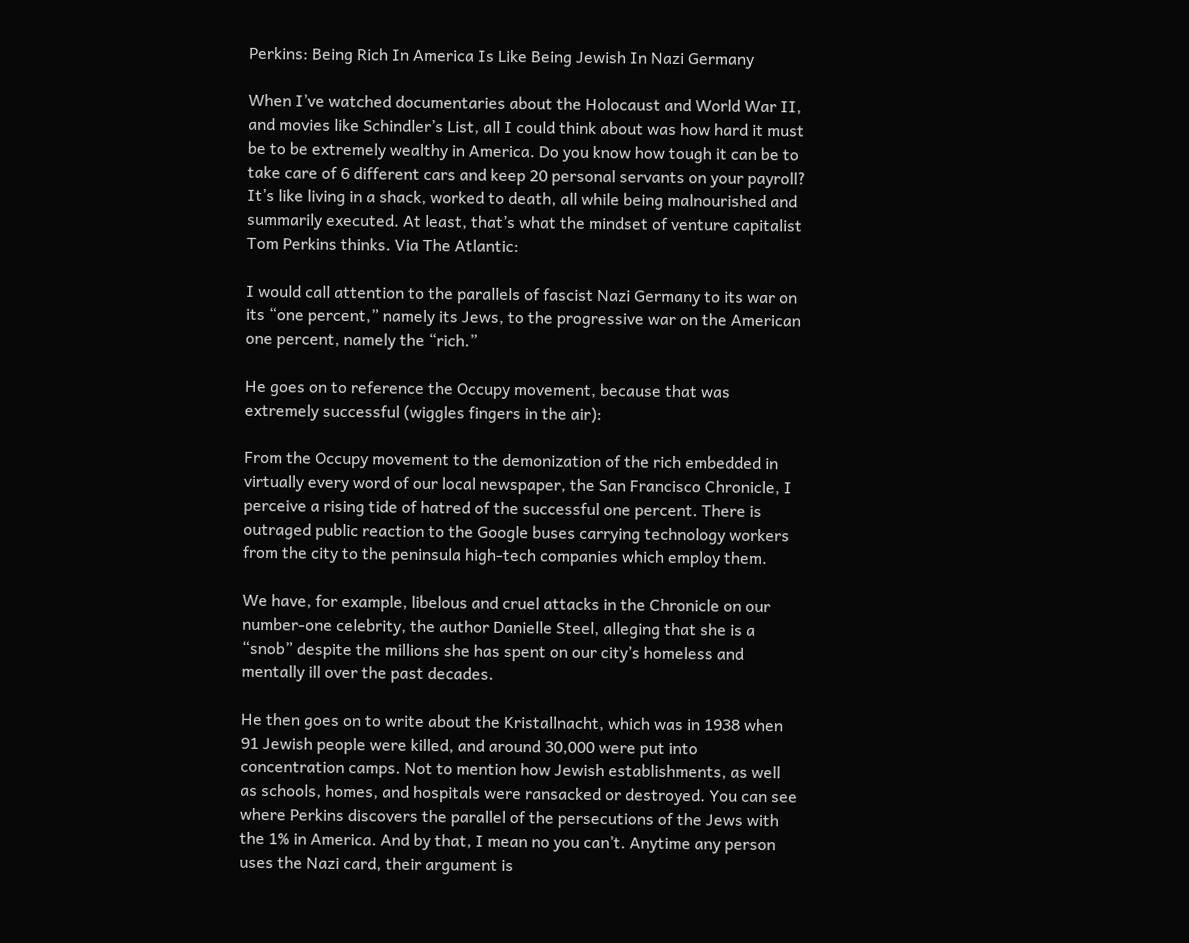Perkins: Being Rich In America Is Like Being Jewish In Nazi Germany

When I’ve watched documentaries about the Holocaust and World War II, and movies like Schindler’s List, all I could think about was how hard it must be to be extremely wealthy in America. Do you know how tough it can be to take care of 6 different cars and keep 20 personal servants on your payroll? It’s like living in a shack, worked to death, all while being malnourished and summarily executed. At least, that’s what the mindset of venture capitalist Tom Perkins thinks. Via The Atlantic:

I would call attention to the parallels of fascist Nazi Germany to its war on its “one percent,” namely its Jews, to the progressive war on the American one percent, namely the “rich.”

He goes on to reference the Occupy movement, because that was extremely successful (wiggles fingers in the air):

From the Occupy movement to the demonization of the rich embedded in virtually every word of our local newspaper, the San Francisco Chronicle, I perceive a rising tide of hatred of the successful one percent. There is outraged public reaction to the Google buses carrying technology workers from the city to the peninsula high-tech companies which employ them.

We have, for example, libelous and cruel attacks in the Chronicle on our number-one celebrity, the author Danielle Steel, alleging that she is a “snob” despite the millions she has spent on our city’s homeless and mentally ill over the past decades.

He then goes on to write about the Kristallnacht, which was in 1938 when 91 Jewish people were killed, and around 30,000 were put into concentration camps. Not to mention how Jewish establishments, as well as schools, homes, and hospitals were ransacked or destroyed. You can see where Perkins discovers the parallel of the persecutions of the Jews with the 1% in America. And by that, I mean no you can’t. Anytime any person uses the Nazi card, their argument is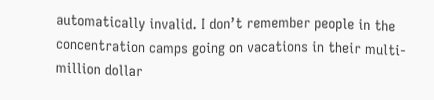automatically invalid. I don’t remember people in the concentration camps going on vacations in their multi-million dollar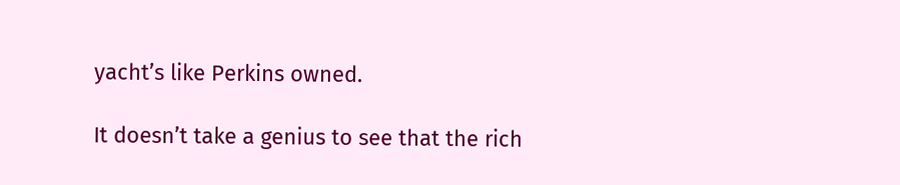yacht’s like Perkins owned.

It doesn’t take a genius to see that the rich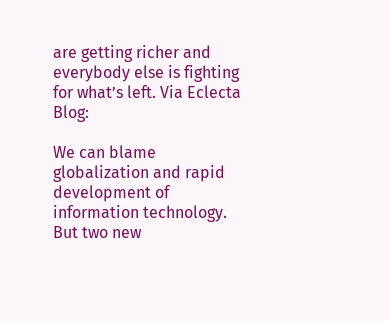are getting richer and everybody else is fighting for what’s left. Via Eclecta Blog:

We can blame globalization and rapid development of information technology. But two new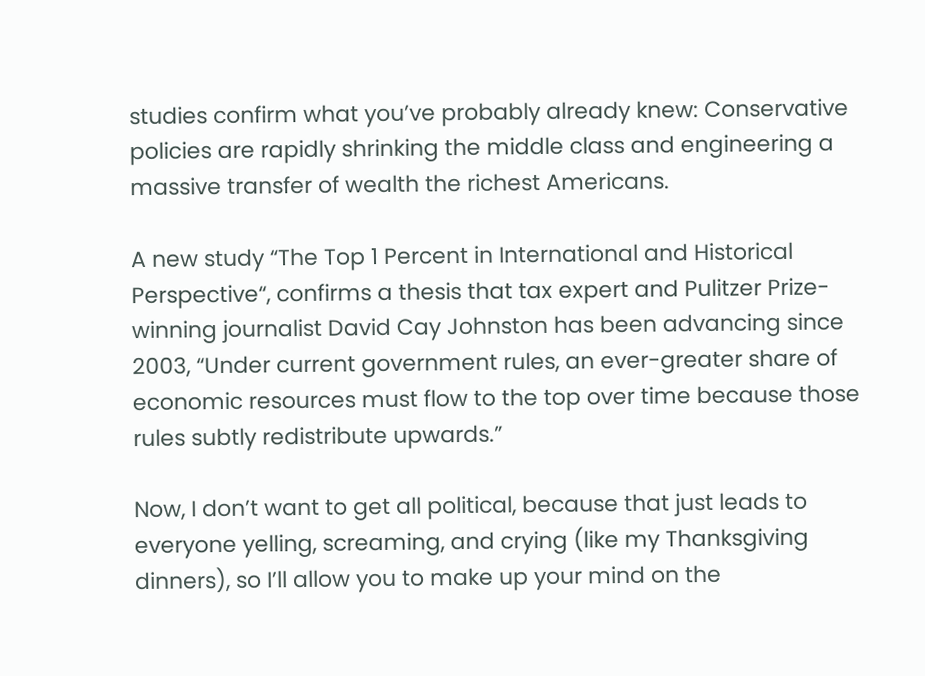studies confirm what you’ve probably already knew: Conservative policies are rapidly shrinking the middle class and engineering a massive transfer of wealth the richest Americans.

A new study “The Top 1 Percent in International and Historical Perspective“, confirms a thesis that tax expert and Pulitzer Prize-winning journalist David Cay Johnston has been advancing since 2003, “Under current government rules, an ever-greater share of economic resources must flow to the top over time because those rules subtly redistribute upwards.”

Now, I don’t want to get all political, because that just leads to everyone yelling, screaming, and crying (like my Thanksgiving dinners), so I’ll allow you to make up your mind on the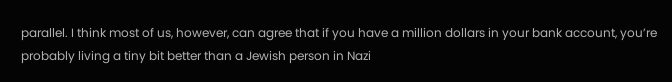parallel. I think most of us, however, can agree that if you have a million dollars in your bank account, you’re probably living a tiny bit better than a Jewish person in Nazi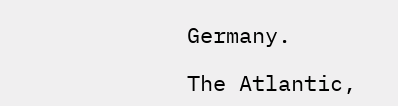Germany.

The Atlantic,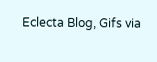Eclecta Blog, Gifs via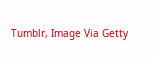Tumblr, Image Via Getty